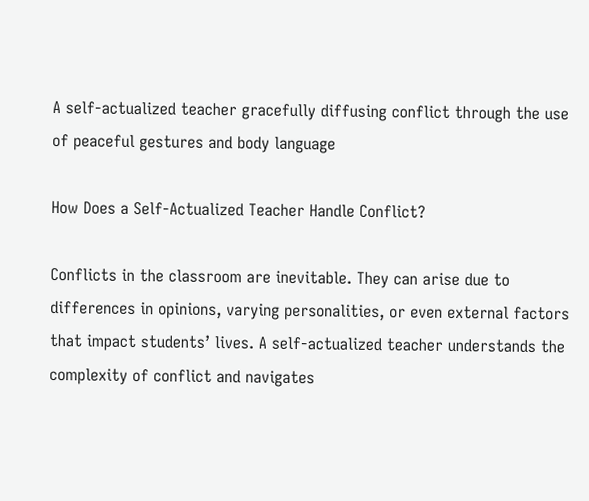A self-actualized teacher gracefully diffusing conflict through the use of peaceful gestures and body language

How Does a Self-Actualized Teacher Handle Conflict?

Conflicts in the classroom are inevitable. They can arise due to differences in opinions, varying personalities, or even external factors that impact students’ lives. A self-actualized teacher understands the complexity of conflict and navigates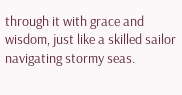through it with grace and wisdom, just like a skilled sailor navigating stormy seas.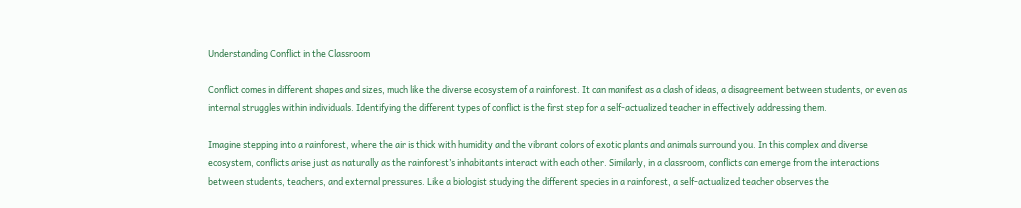Understanding Conflict in the Classroom

Conflict comes in different shapes and sizes, much like the diverse ecosystem of a rainforest. It can manifest as a clash of ideas, a disagreement between students, or even as internal struggles within individuals. Identifying the different types of conflict is the first step for a self-actualized teacher in effectively addressing them.

Imagine stepping into a rainforest, where the air is thick with humidity and the vibrant colors of exotic plants and animals surround you. In this complex and diverse ecosystem, conflicts arise just as naturally as the rainforest’s inhabitants interact with each other. Similarly, in a classroom, conflicts can emerge from the interactions between students, teachers, and external pressures. Like a biologist studying the different species in a rainforest, a self-actualized teacher observes the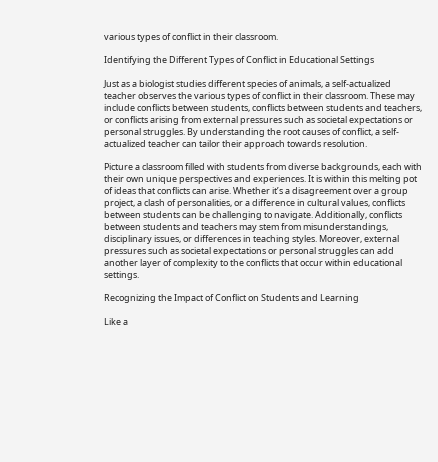various types of conflict in their classroom.

Identifying the Different Types of Conflict in Educational Settings

Just as a biologist studies different species of animals, a self-actualized teacher observes the various types of conflict in their classroom. These may include conflicts between students, conflicts between students and teachers, or conflicts arising from external pressures such as societal expectations or personal struggles. By understanding the root causes of conflict, a self-actualized teacher can tailor their approach towards resolution.

Picture a classroom filled with students from diverse backgrounds, each with their own unique perspectives and experiences. It is within this melting pot of ideas that conflicts can arise. Whether it’s a disagreement over a group project, a clash of personalities, or a difference in cultural values, conflicts between students can be challenging to navigate. Additionally, conflicts between students and teachers may stem from misunderstandings, disciplinary issues, or differences in teaching styles. Moreover, external pressures such as societal expectations or personal struggles can add another layer of complexity to the conflicts that occur within educational settings.

Recognizing the Impact of Conflict on Students and Learning

Like a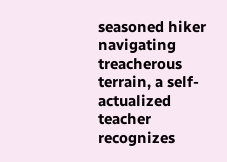seasoned hiker navigating treacherous terrain, a self-actualized teacher recognizes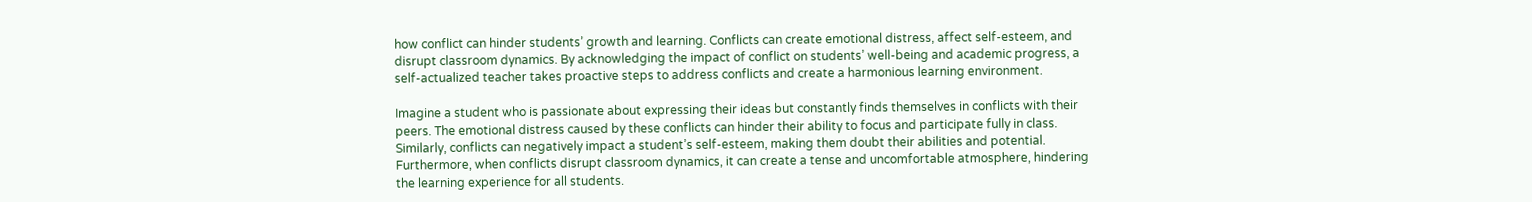how conflict can hinder students’ growth and learning. Conflicts can create emotional distress, affect self-esteem, and disrupt classroom dynamics. By acknowledging the impact of conflict on students’ well-being and academic progress, a self-actualized teacher takes proactive steps to address conflicts and create a harmonious learning environment.

Imagine a student who is passionate about expressing their ideas but constantly finds themselves in conflicts with their peers. The emotional distress caused by these conflicts can hinder their ability to focus and participate fully in class. Similarly, conflicts can negatively impact a student’s self-esteem, making them doubt their abilities and potential. Furthermore, when conflicts disrupt classroom dynamics, it can create a tense and uncomfortable atmosphere, hindering the learning experience for all students.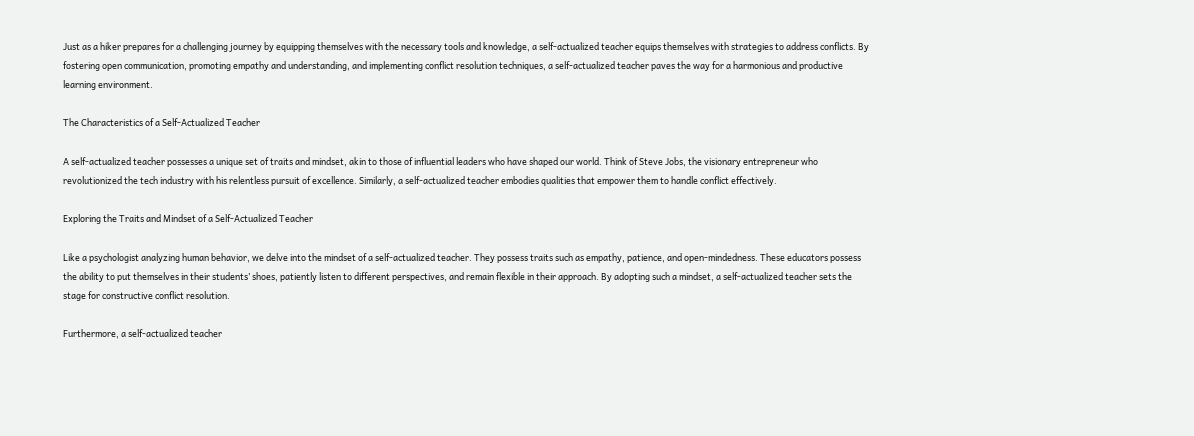Just as a hiker prepares for a challenging journey by equipping themselves with the necessary tools and knowledge, a self-actualized teacher equips themselves with strategies to address conflicts. By fostering open communication, promoting empathy and understanding, and implementing conflict resolution techniques, a self-actualized teacher paves the way for a harmonious and productive learning environment.

The Characteristics of a Self-Actualized Teacher

A self-actualized teacher possesses a unique set of traits and mindset, akin to those of influential leaders who have shaped our world. Think of Steve Jobs, the visionary entrepreneur who revolutionized the tech industry with his relentless pursuit of excellence. Similarly, a self-actualized teacher embodies qualities that empower them to handle conflict effectively.

Exploring the Traits and Mindset of a Self-Actualized Teacher

Like a psychologist analyzing human behavior, we delve into the mindset of a self-actualized teacher. They possess traits such as empathy, patience, and open-mindedness. These educators possess the ability to put themselves in their students’ shoes, patiently listen to different perspectives, and remain flexible in their approach. By adopting such a mindset, a self-actualized teacher sets the stage for constructive conflict resolution.

Furthermore, a self-actualized teacher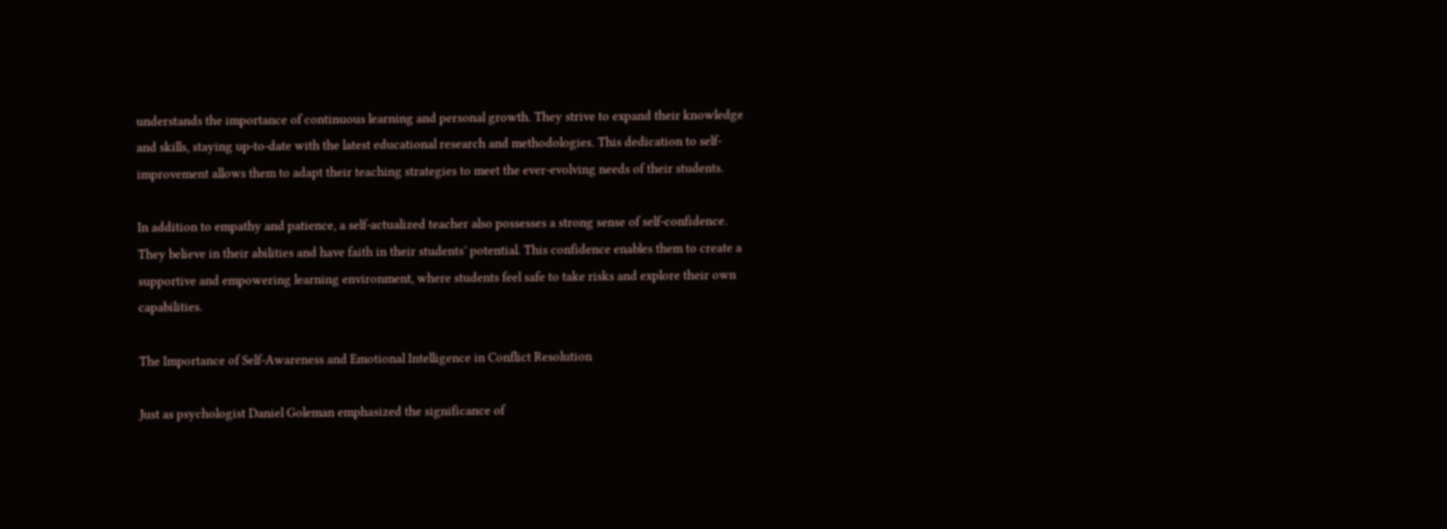understands the importance of continuous learning and personal growth. They strive to expand their knowledge and skills, staying up-to-date with the latest educational research and methodologies. This dedication to self-improvement allows them to adapt their teaching strategies to meet the ever-evolving needs of their students.

In addition to empathy and patience, a self-actualized teacher also possesses a strong sense of self-confidence. They believe in their abilities and have faith in their students’ potential. This confidence enables them to create a supportive and empowering learning environment, where students feel safe to take risks and explore their own capabilities.

The Importance of Self-Awareness and Emotional Intelligence in Conflict Resolution

Just as psychologist Daniel Goleman emphasized the significance of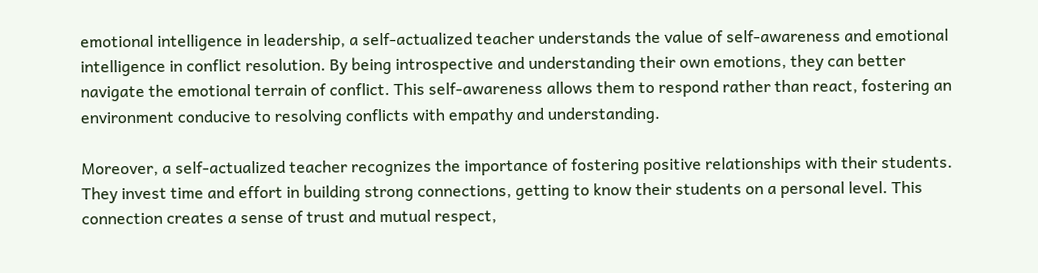emotional intelligence in leadership, a self-actualized teacher understands the value of self-awareness and emotional intelligence in conflict resolution. By being introspective and understanding their own emotions, they can better navigate the emotional terrain of conflict. This self-awareness allows them to respond rather than react, fostering an environment conducive to resolving conflicts with empathy and understanding.

Moreover, a self-actualized teacher recognizes the importance of fostering positive relationships with their students. They invest time and effort in building strong connections, getting to know their students on a personal level. This connection creates a sense of trust and mutual respect,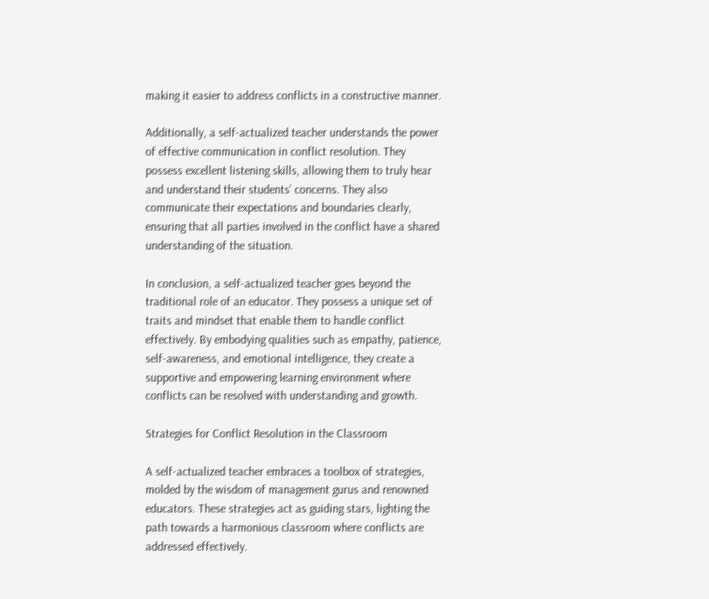making it easier to address conflicts in a constructive manner.

Additionally, a self-actualized teacher understands the power of effective communication in conflict resolution. They possess excellent listening skills, allowing them to truly hear and understand their students’ concerns. They also communicate their expectations and boundaries clearly, ensuring that all parties involved in the conflict have a shared understanding of the situation.

In conclusion, a self-actualized teacher goes beyond the traditional role of an educator. They possess a unique set of traits and mindset that enable them to handle conflict effectively. By embodying qualities such as empathy, patience, self-awareness, and emotional intelligence, they create a supportive and empowering learning environment where conflicts can be resolved with understanding and growth.

Strategies for Conflict Resolution in the Classroom

A self-actualized teacher embraces a toolbox of strategies, molded by the wisdom of management gurus and renowned educators. These strategies act as guiding stars, lighting the path towards a harmonious classroom where conflicts are addressed effectively.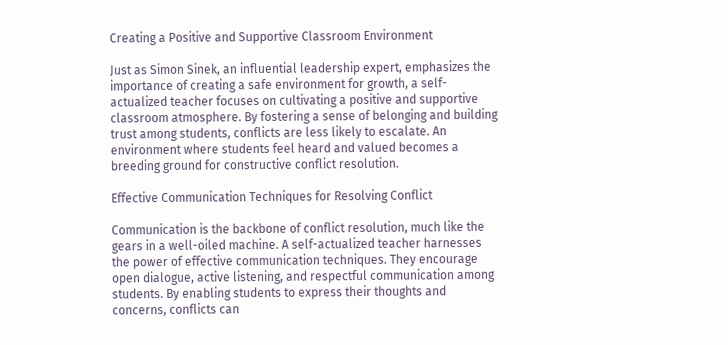Creating a Positive and Supportive Classroom Environment

Just as Simon Sinek, an influential leadership expert, emphasizes the importance of creating a safe environment for growth, a self-actualized teacher focuses on cultivating a positive and supportive classroom atmosphere. By fostering a sense of belonging and building trust among students, conflicts are less likely to escalate. An environment where students feel heard and valued becomes a breeding ground for constructive conflict resolution.

Effective Communication Techniques for Resolving Conflict

Communication is the backbone of conflict resolution, much like the gears in a well-oiled machine. A self-actualized teacher harnesses the power of effective communication techniques. They encourage open dialogue, active listening, and respectful communication among students. By enabling students to express their thoughts and concerns, conflicts can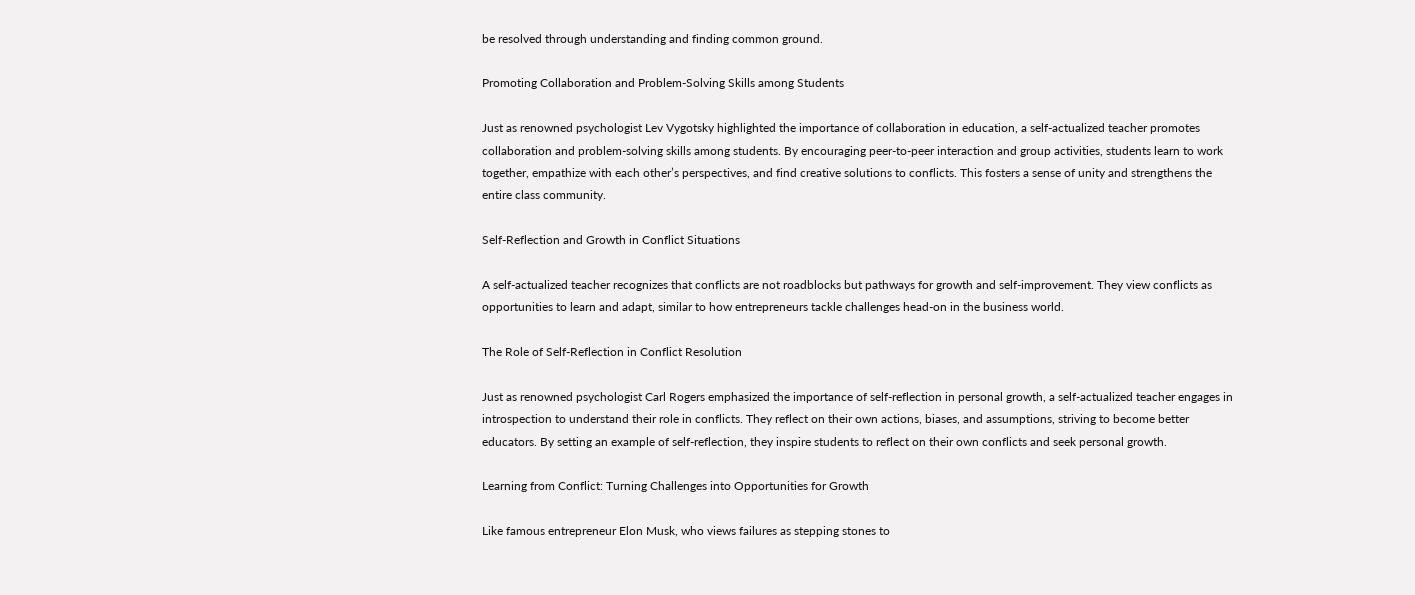be resolved through understanding and finding common ground.

Promoting Collaboration and Problem-Solving Skills among Students

Just as renowned psychologist Lev Vygotsky highlighted the importance of collaboration in education, a self-actualized teacher promotes collaboration and problem-solving skills among students. By encouraging peer-to-peer interaction and group activities, students learn to work together, empathize with each other’s perspectives, and find creative solutions to conflicts. This fosters a sense of unity and strengthens the entire class community.

Self-Reflection and Growth in Conflict Situations

A self-actualized teacher recognizes that conflicts are not roadblocks but pathways for growth and self-improvement. They view conflicts as opportunities to learn and adapt, similar to how entrepreneurs tackle challenges head-on in the business world.

The Role of Self-Reflection in Conflict Resolution

Just as renowned psychologist Carl Rogers emphasized the importance of self-reflection in personal growth, a self-actualized teacher engages in introspection to understand their role in conflicts. They reflect on their own actions, biases, and assumptions, striving to become better educators. By setting an example of self-reflection, they inspire students to reflect on their own conflicts and seek personal growth.

Learning from Conflict: Turning Challenges into Opportunities for Growth

Like famous entrepreneur Elon Musk, who views failures as stepping stones to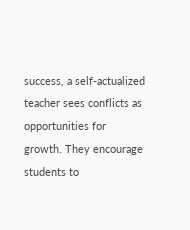success, a self-actualized teacher sees conflicts as opportunities for growth. They encourage students to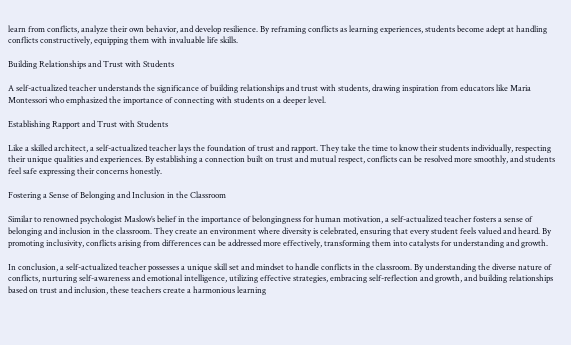learn from conflicts, analyze their own behavior, and develop resilience. By reframing conflicts as learning experiences, students become adept at handling conflicts constructively, equipping them with invaluable life skills.

Building Relationships and Trust with Students

A self-actualized teacher understands the significance of building relationships and trust with students, drawing inspiration from educators like Maria Montessori who emphasized the importance of connecting with students on a deeper level.

Establishing Rapport and Trust with Students

Like a skilled architect, a self-actualized teacher lays the foundation of trust and rapport. They take the time to know their students individually, respecting their unique qualities and experiences. By establishing a connection built on trust and mutual respect, conflicts can be resolved more smoothly, and students feel safe expressing their concerns honestly.

Fostering a Sense of Belonging and Inclusion in the Classroom

Similar to renowned psychologist Maslow’s belief in the importance of belongingness for human motivation, a self-actualized teacher fosters a sense of belonging and inclusion in the classroom. They create an environment where diversity is celebrated, ensuring that every student feels valued and heard. By promoting inclusivity, conflicts arising from differences can be addressed more effectively, transforming them into catalysts for understanding and growth.

In conclusion, a self-actualized teacher possesses a unique skill set and mindset to handle conflicts in the classroom. By understanding the diverse nature of conflicts, nurturing self-awareness and emotional intelligence, utilizing effective strategies, embracing self-reflection and growth, and building relationships based on trust and inclusion, these teachers create a harmonious learning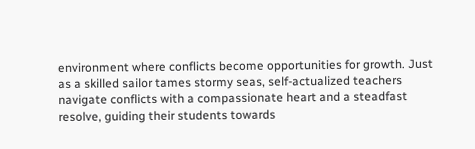environment where conflicts become opportunities for growth. Just as a skilled sailor tames stormy seas, self-actualized teachers navigate conflicts with a compassionate heart and a steadfast resolve, guiding their students towards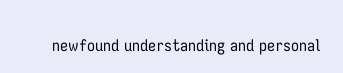newfound understanding and personal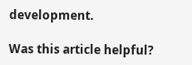development.

Was this article helpful?